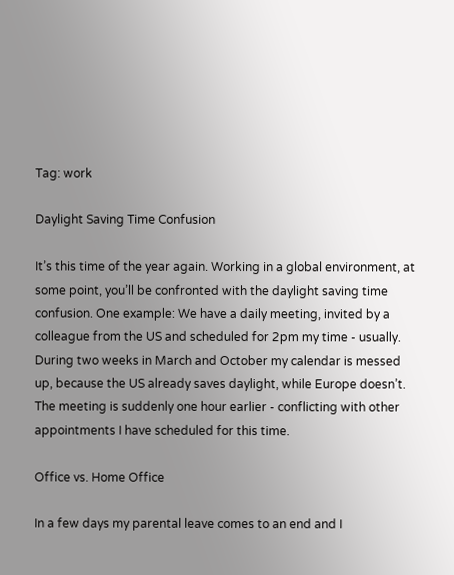Tag: work

Daylight Saving Time Confusion

It’s this time of the year again. Working in a global environment, at some point, you’ll be confronted with the daylight saving time confusion. One example: We have a daily meeting, invited by a colleague from the US and scheduled for 2pm my time - usually. During two weeks in March and October my calendar is messed up, because the US already saves daylight, while Europe doesn’t. The meeting is suddenly one hour earlier - conflicting with other appointments I have scheduled for this time.

Office vs. Home Office

In a few days my parental leave comes to an end and I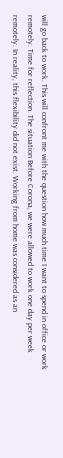will go back to work. This will confront me with the question how much time I want to spend in office or work remotely. Time for reflection. The situation Before Corona, we were allowed to work one day per week remotely. In reality, this flexibility did not exist. Working from home was considered as an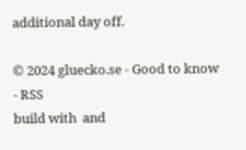additional day off.

© 2024 gluecko.se - Good to know - RSS
build with  and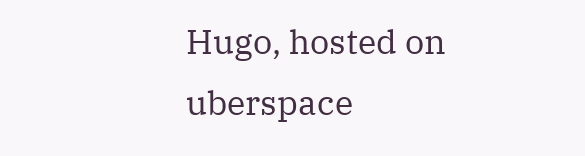Hugo, hosted on uberspace